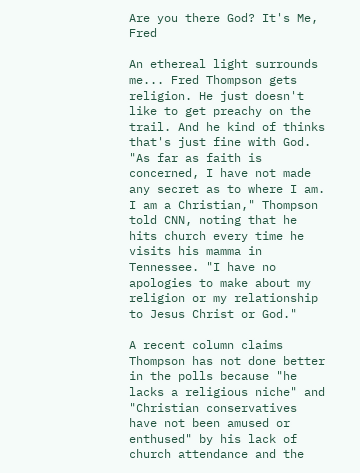Are you there God? It's Me, Fred

An ethereal light surrounds me... Fred Thompson gets religion. He just doesn't like to get preachy on the trail. And he kind of thinks that's just fine with God. "As far as faith is concerned, I have not made any secret as to where I am. I am a Christian," Thompson told CNN, noting that he hits church every time he visits his mamma in Tennessee. "I have no apologies to make about my religion or my relationship to Jesus Christ or God."

A recent column claims Thompson has not done better in the polls because "he lacks a religious niche" and "Christian conservatives have not been amused or enthused" by his lack of church attendance and the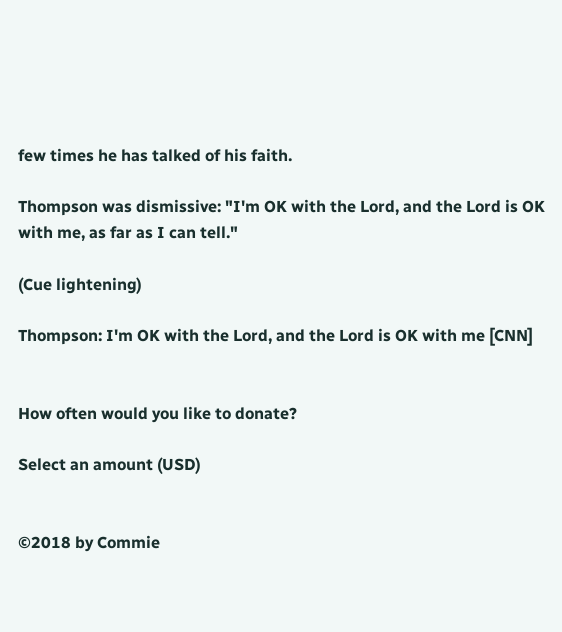few times he has talked of his faith.

Thompson was dismissive: "I'm OK with the Lord, and the Lord is OK with me, as far as I can tell."

(Cue lightening)

Thompson: I'm OK with the Lord, and the Lord is OK with me [CNN]


How often would you like to donate?

Select an amount (USD)


©2018 by Commie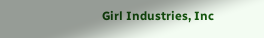Girl Industries, Inc